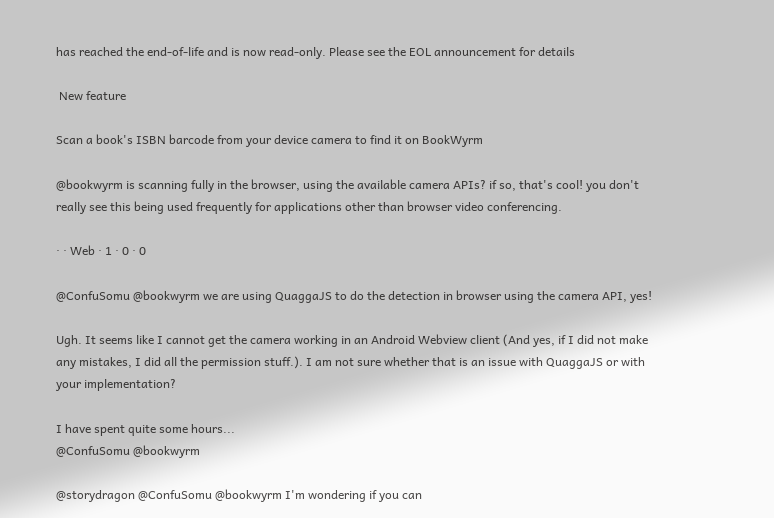has reached the end-of-life and is now read-only. Please see the EOL announcement for details

 New feature

Scan a book's ISBN barcode from your device camera to find it on BookWyrm

@bookwyrm is scanning fully in the browser, using the available camera APIs? if so, that's cool! you don't really see this being used frequently for applications other than browser video conferencing.

· · Web · 1 · 0 · 0

@ConfuSomu @bookwyrm we are using QuaggaJS to do the detection in browser using the camera API, yes!

Ugh. It seems like I cannot get the camera working in an Android Webview client (And yes, if I did not make any mistakes, I did all the permission stuff.). I am not sure whether that is an issue with QuaggaJS or with your implementation?

I have spent quite some hours...
@ConfuSomu @bookwyrm

@storydragon @ConfuSomu @bookwyrm I'm wondering if you can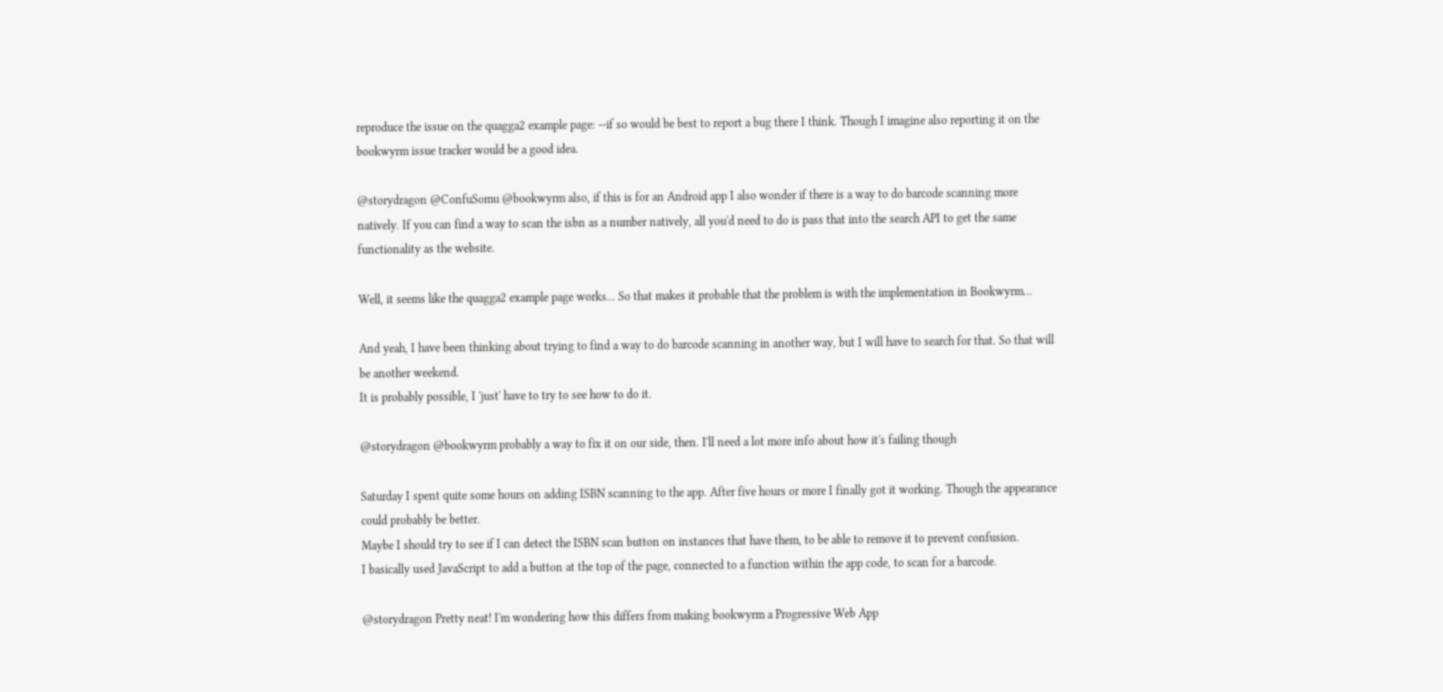reproduce the issue on the quagga2 example page: --if so would be best to report a bug there I think. Though I imagine also reporting it on the bookwyrm issue tracker would be a good idea.

@storydragon @ConfuSomu @bookwyrm also, if this is for an Android app I also wonder if there is a way to do barcode scanning more natively. If you can find a way to scan the isbn as a number natively, all you'd need to do is pass that into the search API to get the same functionality as the website.

Well, it seems like the quagga2 example page works... So that makes it probable that the problem is with the implementation in Bookwyrm...

And yeah, I have been thinking about trying to find a way to do barcode scanning in another way, but I will have to search for that. So that will be another weekend.
It is probably possible, I 'just' have to try to see how to do it.

@storydragon @bookwyrm probably a way to fix it on our side, then. I'll need a lot more info about how it's failing though

Saturday I spent quite some hours on adding ISBN scanning to the app. After five hours or more I finally got it working. Though the appearance could probably be better.
Maybe I should try to see if I can detect the ISBN scan button on instances that have them, to be able to remove it to prevent confusion.
I basically used JavaScript to add a button at the top of the page, connected to a function within the app code, to scan for a barcode.

@storydragon Pretty neat! I'm wondering how this differs from making bookwyrm a Progressive Web App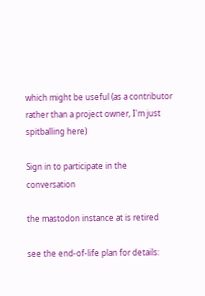which might be useful (as a contributor rather than a project owner, I'm just spitballing here)

Sign in to participate in the conversation

the mastodon instance at is retired

see the end-of-life plan for details: